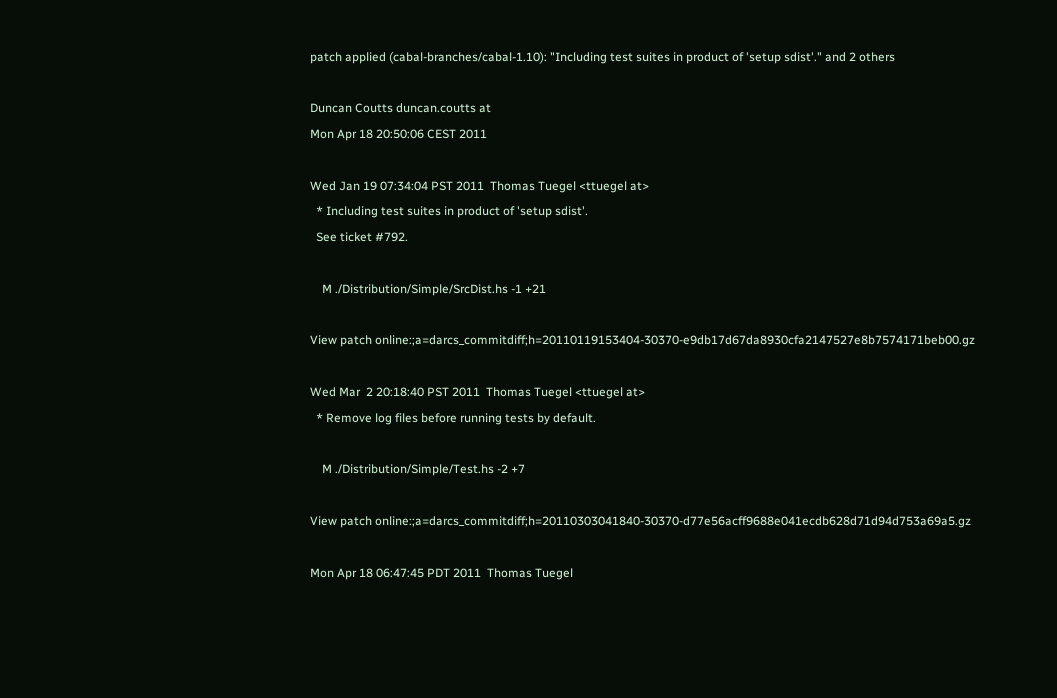patch applied (cabal-branches/cabal-1.10): "Including test suites in product of 'setup sdist'." and 2 others

Duncan Coutts duncan.coutts at
Mon Apr 18 20:50:06 CEST 2011

Wed Jan 19 07:34:04 PST 2011  Thomas Tuegel <ttuegel at>
  * Including test suites in product of 'setup sdist'.
  See ticket #792.

    M ./Distribution/Simple/SrcDist.hs -1 +21

View patch online:;a=darcs_commitdiff;h=20110119153404-30370-e9db17d67da8930cfa2147527e8b7574171beb00.gz

Wed Mar  2 20:18:40 PST 2011  Thomas Tuegel <ttuegel at>
  * Remove log files before running tests by default.

    M ./Distribution/Simple/Test.hs -2 +7

View patch online:;a=darcs_commitdiff;h=20110303041840-30370-d77e56acff9688e041ecdb628d71d94d753a69a5.gz

Mon Apr 18 06:47:45 PDT 2011  Thomas Tuegel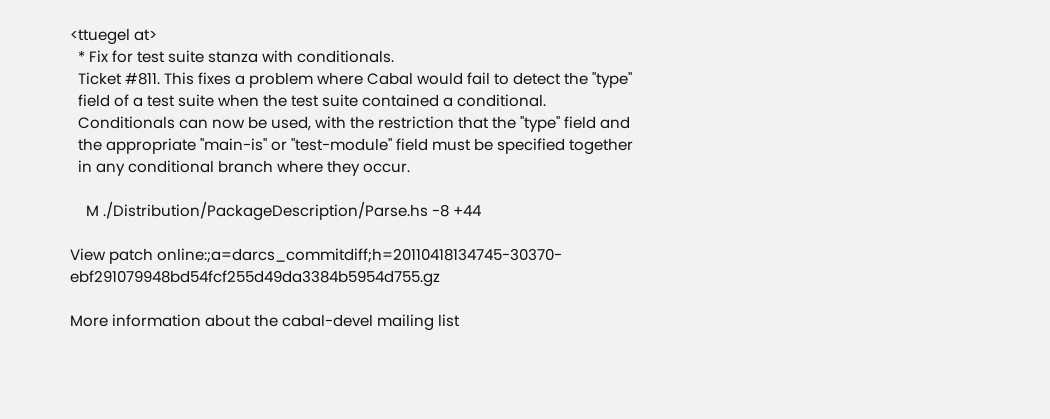<ttuegel at>
  * Fix for test suite stanza with conditionals.
  Ticket #811. This fixes a problem where Cabal would fail to detect the "type"
  field of a test suite when the test suite contained a conditional.
  Conditionals can now be used, with the restriction that the "type" field and
  the appropriate "main-is" or "test-module" field must be specified together
  in any conditional branch where they occur.

    M ./Distribution/PackageDescription/Parse.hs -8 +44

View patch online:;a=darcs_commitdiff;h=20110418134745-30370-ebf291079948bd54fcf255d49da3384b5954d755.gz

More information about the cabal-devel mailing list